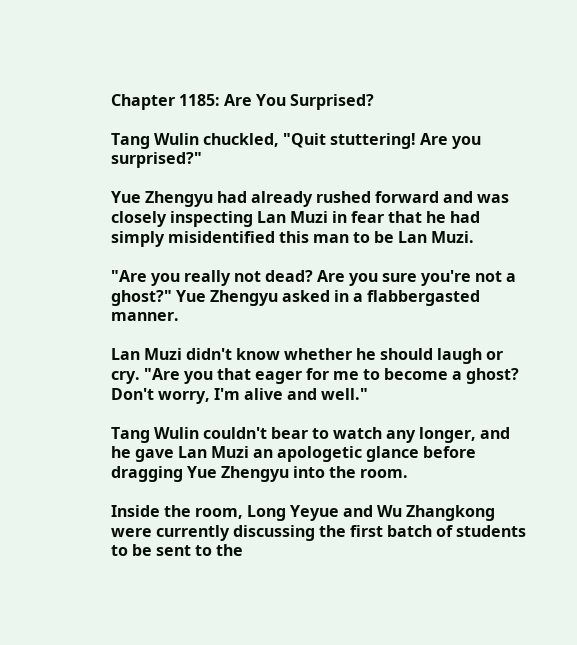Chapter 1185: Are You Surprised?

Tang Wulin chuckled, "Quit stuttering! Are you surprised?"

Yue Zhengyu had already rushed forward and was closely inspecting Lan Muzi in fear that he had simply misidentified this man to be Lan Muzi.

"Are you really not dead? Are you sure you're not a ghost?" Yue Zhengyu asked in a flabbergasted manner.

Lan Muzi didn't know whether he should laugh or cry. "Are you that eager for me to become a ghost? Don't worry, I'm alive and well."

Tang Wulin couldn't bear to watch any longer, and he gave Lan Muzi an apologetic glance before dragging Yue Zhengyu into the room.

Inside the room, Long Yeyue and Wu Zhangkong were currently discussing the first batch of students to be sent to the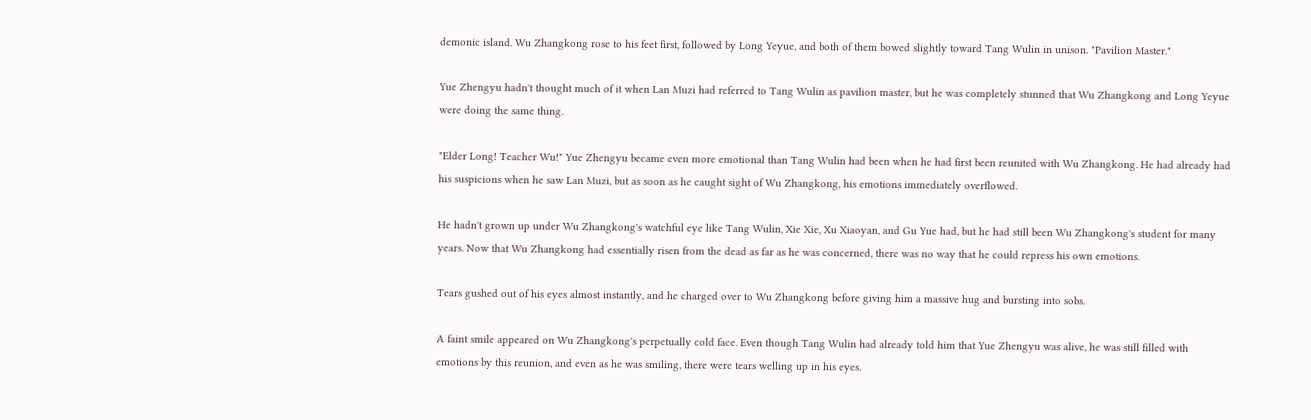demonic island. Wu Zhangkong rose to his feet first, followed by Long Yeyue, and both of them bowed slightly toward Tang Wulin in unison. "Pavilion Master."

Yue Zhengyu hadn't thought much of it when Lan Muzi had referred to Tang Wulin as pavilion master, but he was completely stunned that Wu Zhangkong and Long Yeyue were doing the same thing.

"Elder Long! Teacher Wu!" Yue Zhengyu became even more emotional than Tang Wulin had been when he had first been reunited with Wu Zhangkong. He had already had his suspicions when he saw Lan Muzi, but as soon as he caught sight of Wu Zhangkong, his emotions immediately overflowed.

He hadn't grown up under Wu Zhangkong's watchful eye like Tang Wulin, Xie Xie, Xu Xiaoyan, and Gu Yue had, but he had still been Wu Zhangkong's student for many years. Now that Wu Zhangkong had essentially risen from the dead as far as he was concerned, there was no way that he could repress his own emotions.

Tears gushed out of his eyes almost instantly, and he charged over to Wu Zhangkong before giving him a massive hug and bursting into sobs.

A faint smile appeared on Wu Zhangkong's perpetually cold face. Even though Tang Wulin had already told him that Yue Zhengyu was alive, he was still filled with emotions by this reunion, and even as he was smiling, there were tears welling up in his eyes.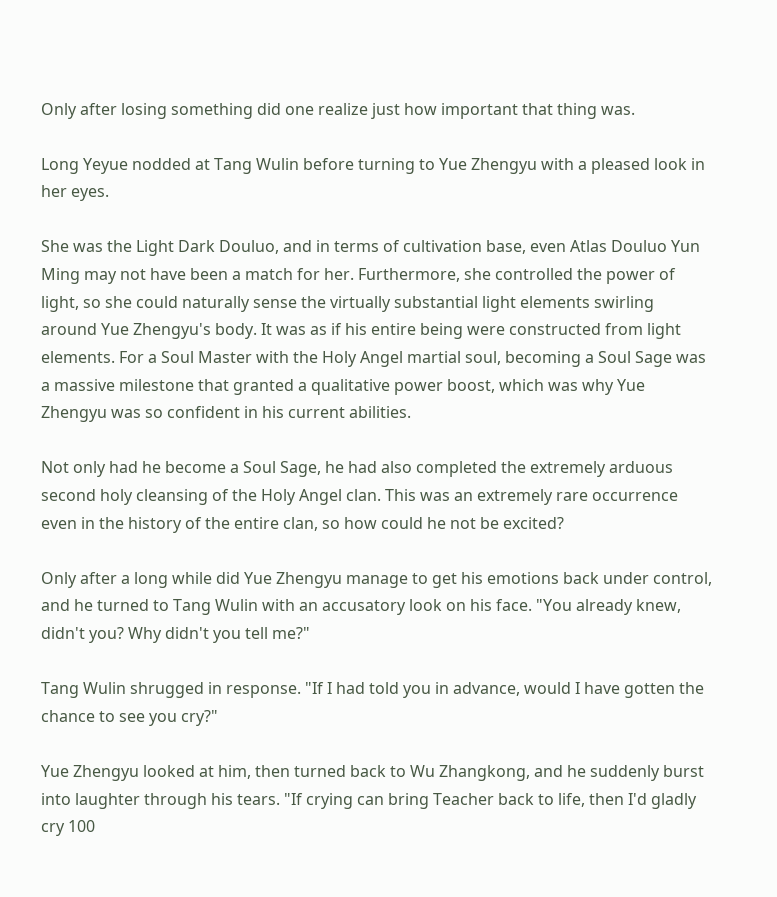Only after losing something did one realize just how important that thing was.

Long Yeyue nodded at Tang Wulin before turning to Yue Zhengyu with a pleased look in her eyes.

She was the Light Dark Douluo, and in terms of cultivation base, even Atlas Douluo Yun Ming may not have been a match for her. Furthermore, she controlled the power of light, so she could naturally sense the virtually substantial light elements swirling around Yue Zhengyu's body. It was as if his entire being were constructed from light elements. For a Soul Master with the Holy Angel martial soul, becoming a Soul Sage was a massive milestone that granted a qualitative power boost, which was why Yue Zhengyu was so confident in his current abilities.

Not only had he become a Soul Sage, he had also completed the extremely arduous second holy cleansing of the Holy Angel clan. This was an extremely rare occurrence even in the history of the entire clan, so how could he not be excited?

Only after a long while did Yue Zhengyu manage to get his emotions back under control, and he turned to Tang Wulin with an accusatory look on his face. "You already knew, didn't you? Why didn't you tell me?"

Tang Wulin shrugged in response. "If I had told you in advance, would I have gotten the chance to see you cry?"

Yue Zhengyu looked at him, then turned back to Wu Zhangkong, and he suddenly burst into laughter through his tears. "If crying can bring Teacher back to life, then I'd gladly cry 100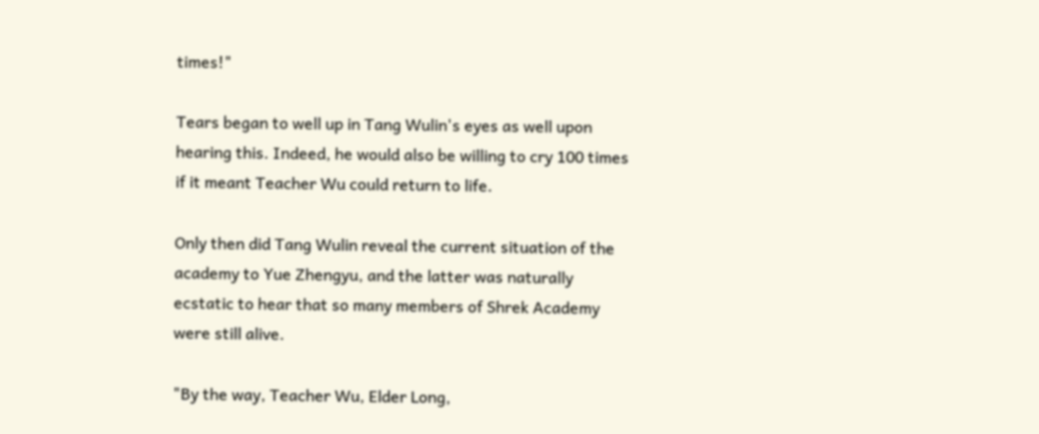times!"

Tears began to well up in Tang Wulin's eyes as well upon hearing this. Indeed, he would also be willing to cry 100 times if it meant Teacher Wu could return to life.

Only then did Tang Wulin reveal the current situation of the academy to Yue Zhengyu, and the latter was naturally ecstatic to hear that so many members of Shrek Academy were still alive.

"By the way, Teacher Wu, Elder Long,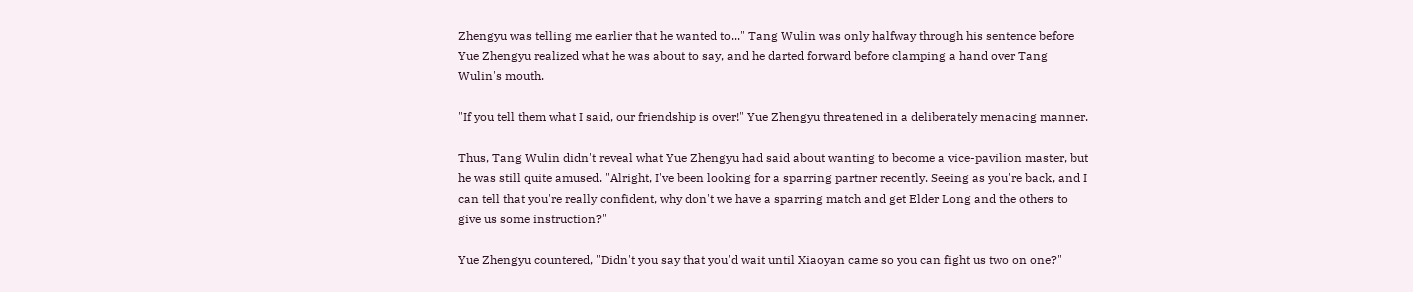Zhengyu was telling me earlier that he wanted to..." Tang Wulin was only halfway through his sentence before Yue Zhengyu realized what he was about to say, and he darted forward before clamping a hand over Tang Wulin's mouth.

"If you tell them what I said, our friendship is over!" Yue Zhengyu threatened in a deliberately menacing manner.

Thus, Tang Wulin didn't reveal what Yue Zhengyu had said about wanting to become a vice-pavilion master, but he was still quite amused. "Alright, I've been looking for a sparring partner recently. Seeing as you're back, and I can tell that you're really confident, why don't we have a sparring match and get Elder Long and the others to give us some instruction?"

Yue Zhengyu countered, "Didn't you say that you'd wait until Xiaoyan came so you can fight us two on one?"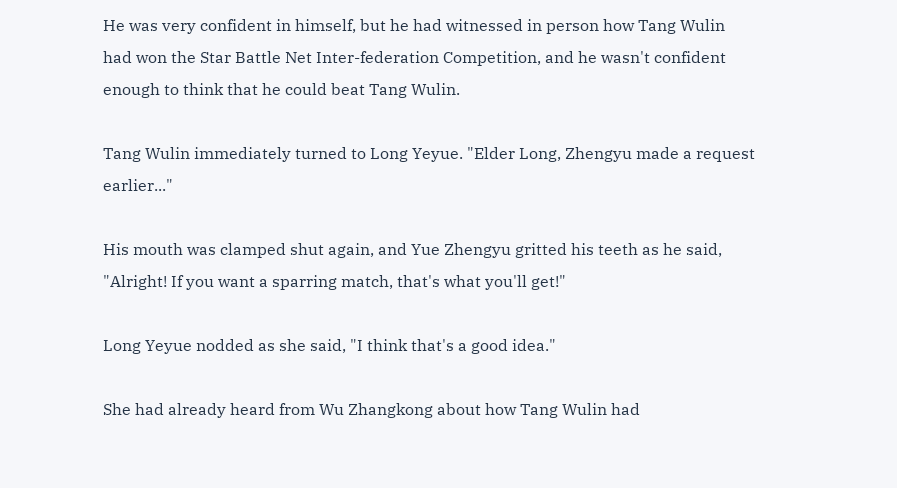He was very confident in himself, but he had witnessed in person how Tang Wulin had won the Star Battle Net Inter-federation Competition, and he wasn't confident enough to think that he could beat Tang Wulin.

Tang Wulin immediately turned to Long Yeyue. "Elder Long, Zhengyu made a request earlier..."

His mouth was clamped shut again, and Yue Zhengyu gritted his teeth as he said, "Alright! If you want a sparring match, that's what you'll get!"

Long Yeyue nodded as she said, "I think that's a good idea."

She had already heard from Wu Zhangkong about how Tang Wulin had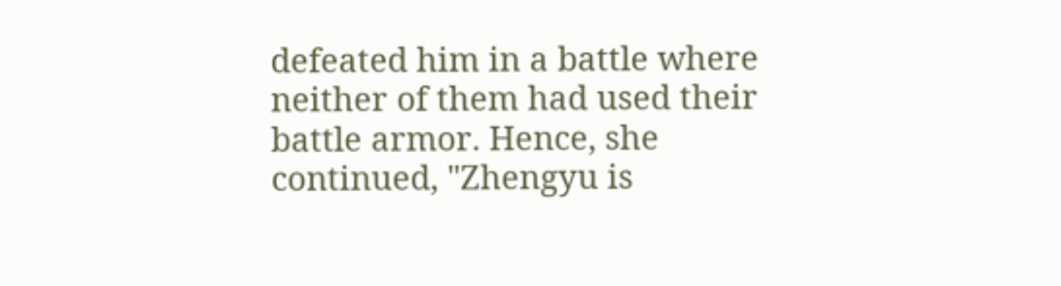defeated him in a battle where neither of them had used their battle armor. Hence, she continued, "Zhengyu is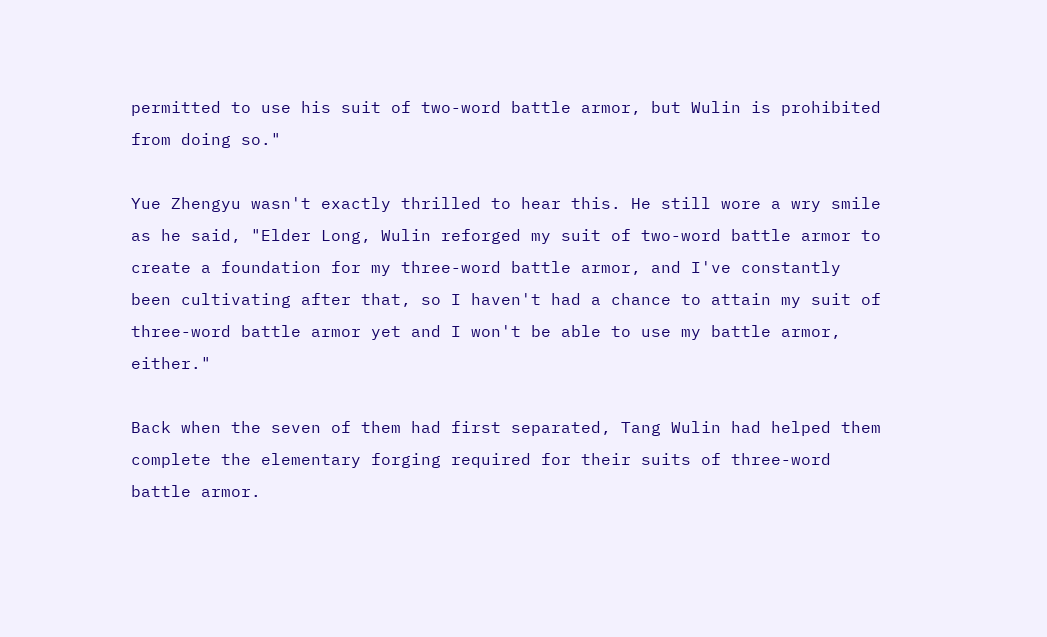permitted to use his suit of two-word battle armor, but Wulin is prohibited from doing so."

Yue Zhengyu wasn't exactly thrilled to hear this. He still wore a wry smile as he said, "Elder Long, Wulin reforged my suit of two-word battle armor to create a foundation for my three-word battle armor, and I've constantly been cultivating after that, so I haven't had a chance to attain my suit of three-word battle armor yet and I won't be able to use my battle armor, either."

Back when the seven of them had first separated, Tang Wulin had helped them complete the elementary forging required for their suits of three-word battle armor.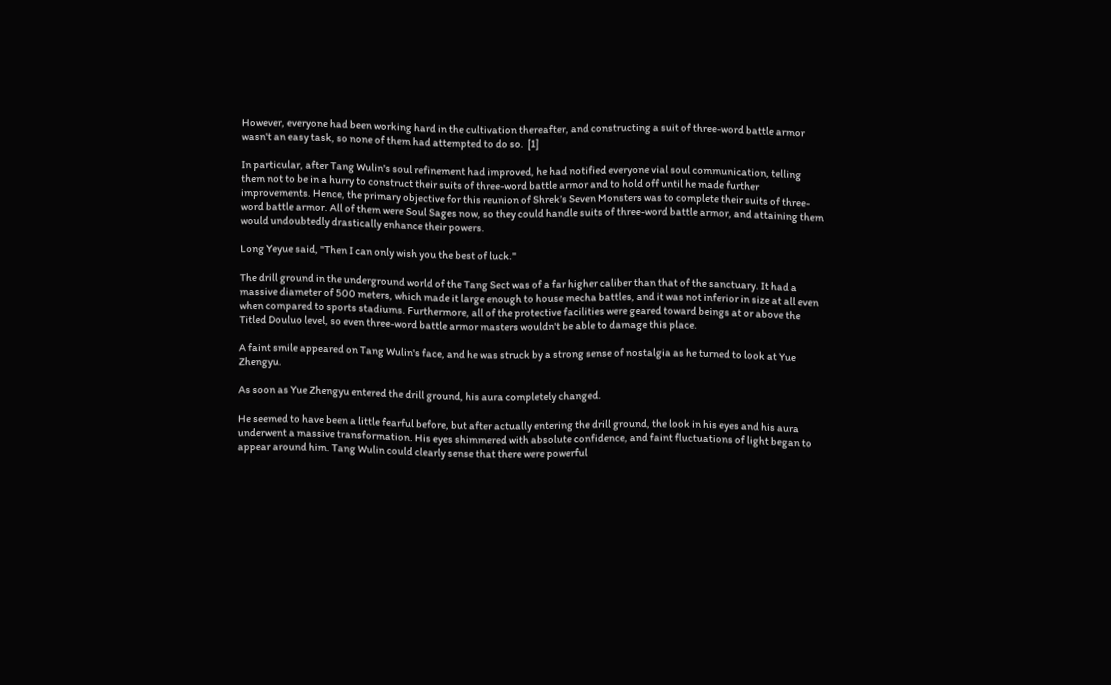However, everyone had been working hard in the cultivation thereafter, and constructing a suit of three-word battle armor wasn't an easy task, so none of them had attempted to do so.  [1]

In particular, after Tang Wulin's soul refinement had improved, he had notified everyone vial soul communication, telling them not to be in a hurry to construct their suits of three-word battle armor and to hold off until he made further improvements. Hence, the primary objective for this reunion of Shrek’s Seven Monsters was to complete their suits of three-word battle armor. All of them were Soul Sages now, so they could handle suits of three-word battle armor, and attaining them would undoubtedly drastically enhance their powers.

Long Yeyue said, "Then I can only wish you the best of luck."

The drill ground in the underground world of the Tang Sect was of a far higher caliber than that of the sanctuary. It had a massive diameter of 500 meters, which made it large enough to house mecha battles, and it was not inferior in size at all even when compared to sports stadiums. Furthermore, all of the protective facilities were geared toward beings at or above the Titled Douluo level, so even three-word battle armor masters wouldn't be able to damage this place.

A faint smile appeared on Tang Wulin's face, and he was struck by a strong sense of nostalgia as he turned to look at Yue Zhengyu.

As soon as Yue Zhengyu entered the drill ground, his aura completely changed.

He seemed to have been a little fearful before, but after actually entering the drill ground, the look in his eyes and his aura underwent a massive transformation. His eyes shimmered with absolute confidence, and faint fluctuations of light began to appear around him. Tang Wulin could clearly sense that there were powerful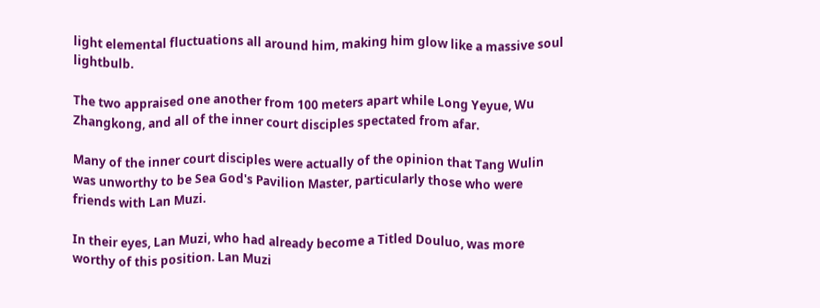light elemental fluctuations all around him, making him glow like a massive soul lightbulb.

The two appraised one another from 100 meters apart while Long Yeyue, Wu Zhangkong, and all of the inner court disciples spectated from afar.

Many of the inner court disciples were actually of the opinion that Tang Wulin was unworthy to be Sea God's Pavilion Master, particularly those who were friends with Lan Muzi.

In their eyes, Lan Muzi, who had already become a Titled Douluo, was more worthy of this position. Lan Muzi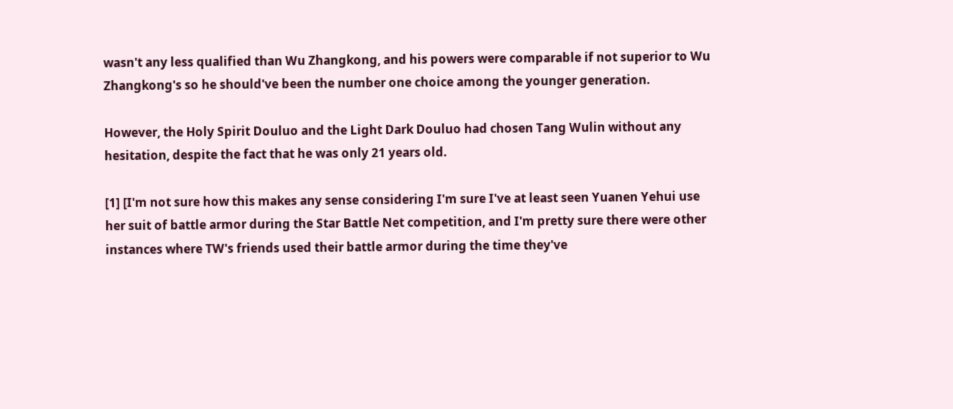wasn't any less qualified than Wu Zhangkong, and his powers were comparable if not superior to Wu Zhangkong's so he should've been the number one choice among the younger generation.

However, the Holy Spirit Douluo and the Light Dark Douluo had chosen Tang Wulin without any hesitation, despite the fact that he was only 21 years old.

[1] [I'm not sure how this makes any sense considering I'm sure I've at least seen Yuanen Yehui use her suit of battle armor during the Star Battle Net competition, and I'm pretty sure there were other instances where TW's friends used their battle armor during the time they've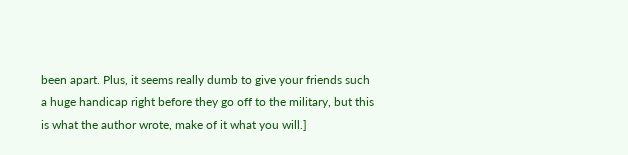been apart. Plus, it seems really dumb to give your friends such a huge handicap right before they go off to the military, but this is what the author wrote, make of it what you will.]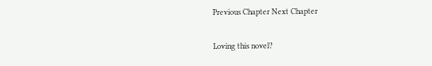Previous Chapter Next Chapter

Loving this novel?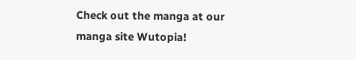Check out the manga at our manga site Wutopia!